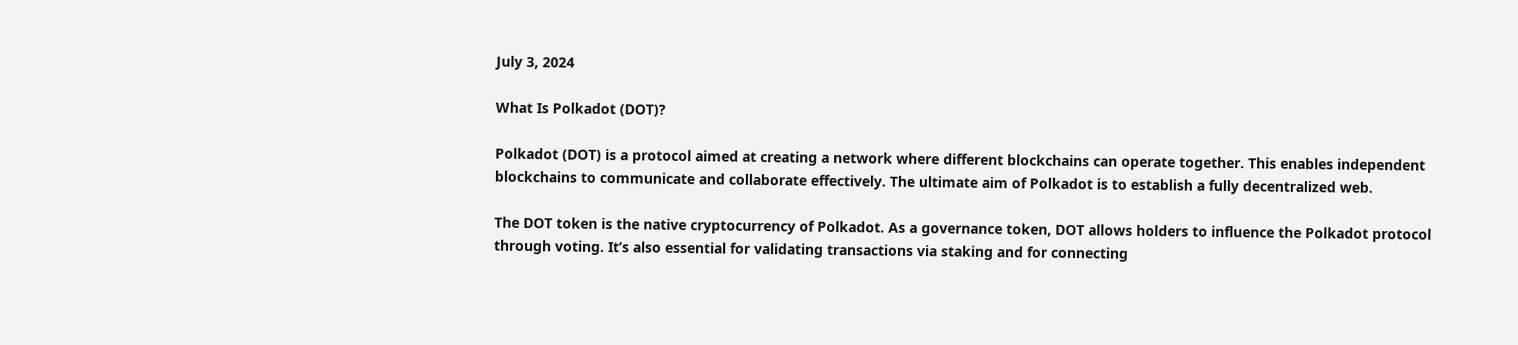July 3, 2024

What Is Polkadot (DOT)?

Polkadot (DOT) is a protocol aimed at creating a network where different blockchains can operate together. This enables independent blockchains to communicate and collaborate effectively. The ultimate aim of Polkadot is to establish a fully decentralized web.

The DOT token is the native cryptocurrency of Polkadot. As a governance token, DOT allows holders to influence the Polkadot protocol through voting. It’s also essential for validating transactions via staking and for connecting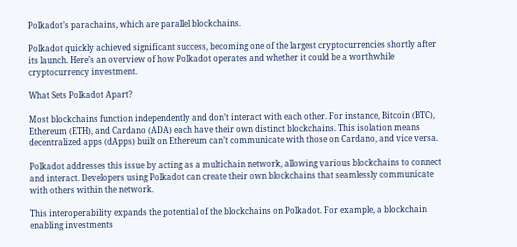Polkadot’s parachains, which are parallel blockchains.

Polkadot quickly achieved significant success, becoming one of the largest cryptocurrencies shortly after its launch. Here’s an overview of how Polkadot operates and whether it could be a worthwhile cryptocurrency investment.

What Sets Polkadot Apart?

Most blockchains function independently and don’t interact with each other. For instance, Bitcoin (BTC), Ethereum (ETH), and Cardano (ADA) each have their own distinct blockchains. This isolation means decentralized apps (dApps) built on Ethereum can’t communicate with those on Cardano, and vice versa.

Polkadot addresses this issue by acting as a multichain network, allowing various blockchains to connect and interact. Developers using Polkadot can create their own blockchains that seamlessly communicate with others within the network.

This interoperability expands the potential of the blockchains on Polkadot. For example, a blockchain enabling investments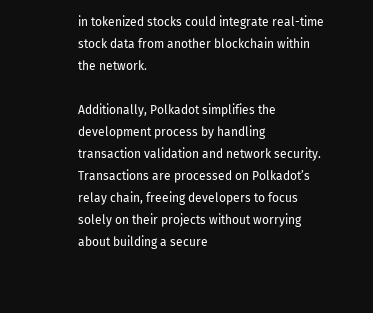in tokenized stocks could integrate real-time stock data from another blockchain within the network.

Additionally, Polkadot simplifies the development process by handling transaction validation and network security. Transactions are processed on Polkadot’s relay chain, freeing developers to focus solely on their projects without worrying about building a secure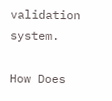validation system.

How Does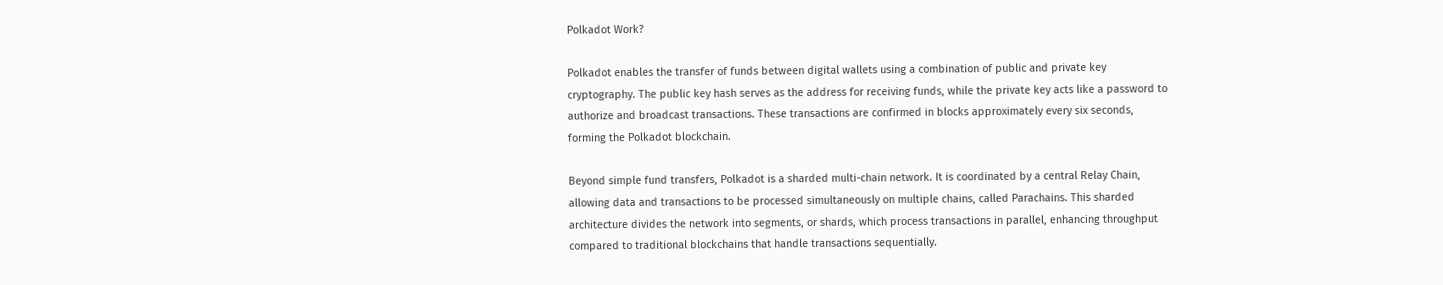Polkadot Work?

Polkadot enables the transfer of funds between digital wallets using a combination of public and private key cryptography. The public key hash serves as the address for receiving funds, while the private key acts like a password to authorize and broadcast transactions. These transactions are confirmed in blocks approximately every six seconds, forming the Polkadot blockchain.

Beyond simple fund transfers, Polkadot is a sharded multi-chain network. It is coordinated by a central Relay Chain, allowing data and transactions to be processed simultaneously on multiple chains, called Parachains. This sharded architecture divides the network into segments, or shards, which process transactions in parallel, enhancing throughput compared to traditional blockchains that handle transactions sequentially.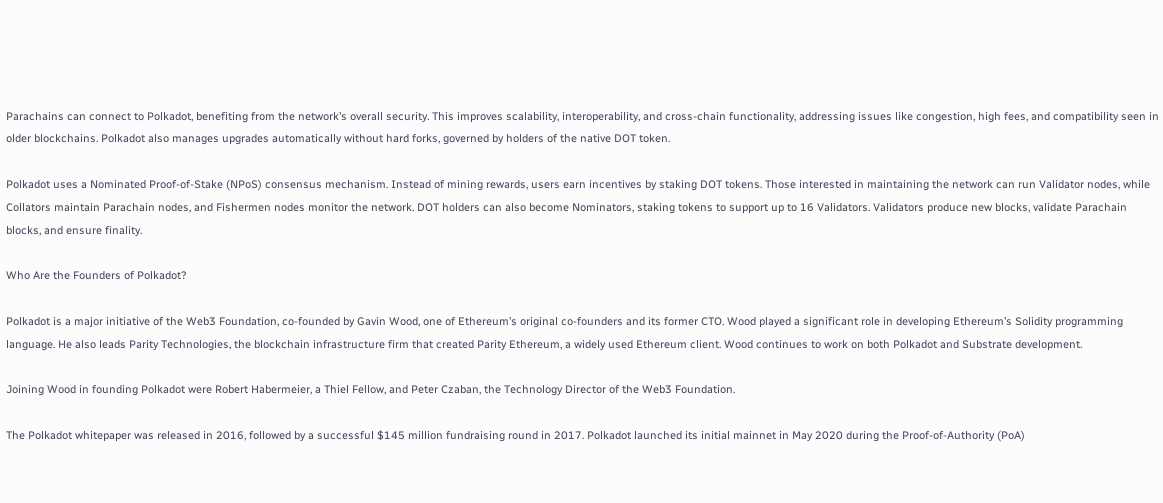Parachains can connect to Polkadot, benefiting from the network’s overall security. This improves scalability, interoperability, and cross-chain functionality, addressing issues like congestion, high fees, and compatibility seen in older blockchains. Polkadot also manages upgrades automatically without hard forks, governed by holders of the native DOT token.

Polkadot uses a Nominated Proof-of-Stake (NPoS) consensus mechanism. Instead of mining rewards, users earn incentives by staking DOT tokens. Those interested in maintaining the network can run Validator nodes, while Collators maintain Parachain nodes, and Fishermen nodes monitor the network. DOT holders can also become Nominators, staking tokens to support up to 16 Validators. Validators produce new blocks, validate Parachain blocks, and ensure finality.

Who Are the Founders of Polkadot?

Polkadot is a major initiative of the Web3 Foundation, co-founded by Gavin Wood, one of Ethereum’s original co-founders and its former CTO. Wood played a significant role in developing Ethereum’s Solidity programming language. He also leads Parity Technologies, the blockchain infrastructure firm that created Parity Ethereum, a widely used Ethereum client. Wood continues to work on both Polkadot and Substrate development.

Joining Wood in founding Polkadot were Robert Habermeier, a Thiel Fellow, and Peter Czaban, the Technology Director of the Web3 Foundation.

The Polkadot whitepaper was released in 2016, followed by a successful $145 million fundraising round in 2017. Polkadot launched its initial mainnet in May 2020 during the Proof-of-Authority (PoA)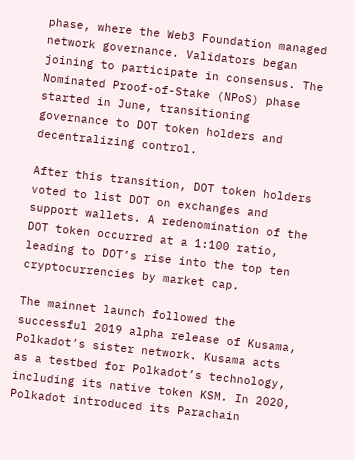phase, where the Web3 Foundation managed network governance. Validators began joining to participate in consensus. The Nominated Proof-of-Stake (NPoS) phase started in June, transitioning governance to DOT token holders and decentralizing control.

After this transition, DOT token holders voted to list DOT on exchanges and support wallets. A redenomination of the DOT token occurred at a 1:100 ratio, leading to DOT’s rise into the top ten cryptocurrencies by market cap.

The mainnet launch followed the successful 2019 alpha release of Kusama, Polkadot’s sister network. Kusama acts as a testbed for Polkadot’s technology, including its native token KSM. In 2020, Polkadot introduced its Parachain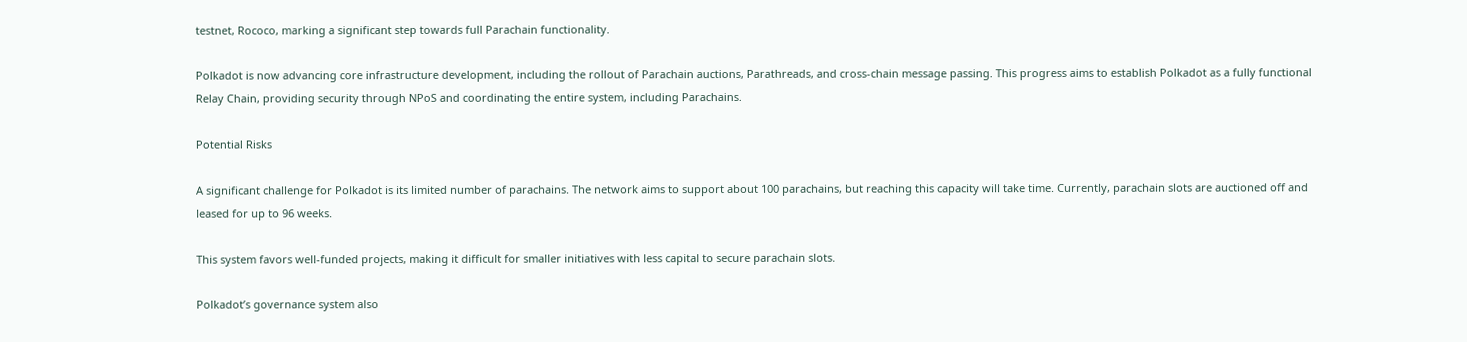testnet, Rococo, marking a significant step towards full Parachain functionality.

Polkadot is now advancing core infrastructure development, including the rollout of Parachain auctions, Parathreads, and cross-chain message passing. This progress aims to establish Polkadot as a fully functional Relay Chain, providing security through NPoS and coordinating the entire system, including Parachains.

Potential Risks

A significant challenge for Polkadot is its limited number of parachains. The network aims to support about 100 parachains, but reaching this capacity will take time. Currently, parachain slots are auctioned off and leased for up to 96 weeks.

This system favors well-funded projects, making it difficult for smaller initiatives with less capital to secure parachain slots.

Polkadot’s governance system also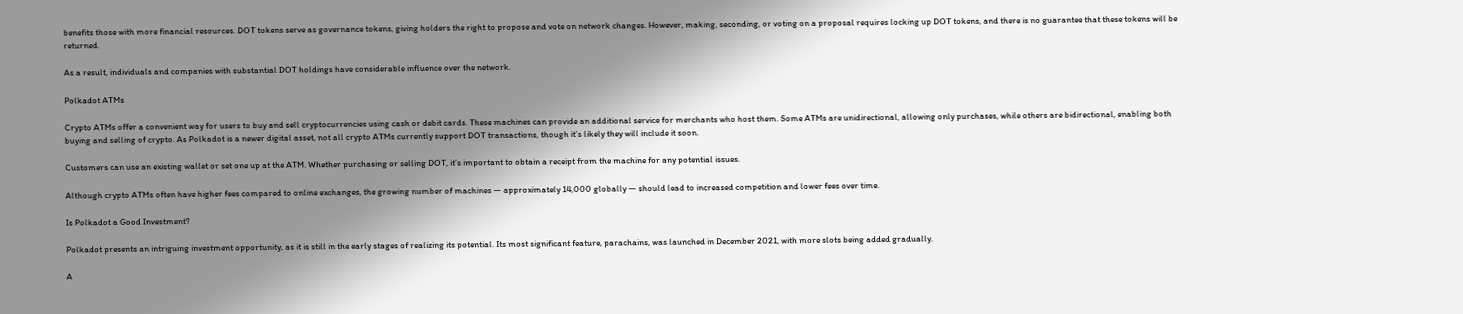benefits those with more financial resources. DOT tokens serve as governance tokens, giving holders the right to propose and vote on network changes. However, making, seconding, or voting on a proposal requires locking up DOT tokens, and there is no guarantee that these tokens will be returned.

As a result, individuals and companies with substantial DOT holdings have considerable influence over the network.

Polkadot ATMs

Crypto ATMs offer a convenient way for users to buy and sell cryptocurrencies using cash or debit cards. These machines can provide an additional service for merchants who host them. Some ATMs are unidirectional, allowing only purchases, while others are bidirectional, enabling both buying and selling of crypto. As Polkadot is a newer digital asset, not all crypto ATMs currently support DOT transactions, though it’s likely they will include it soon.

Customers can use an existing wallet or set one up at the ATM. Whether purchasing or selling DOT, it’s important to obtain a receipt from the machine for any potential issues.

Although crypto ATMs often have higher fees compared to online exchanges, the growing number of machines — approximately 14,000 globally — should lead to increased competition and lower fees over time.

Is Polkadot a Good Investment?

Polkadot presents an intriguing investment opportunity, as it is still in the early stages of realizing its potential. Its most significant feature, parachains, was launched in December 2021, with more slots being added gradually.

A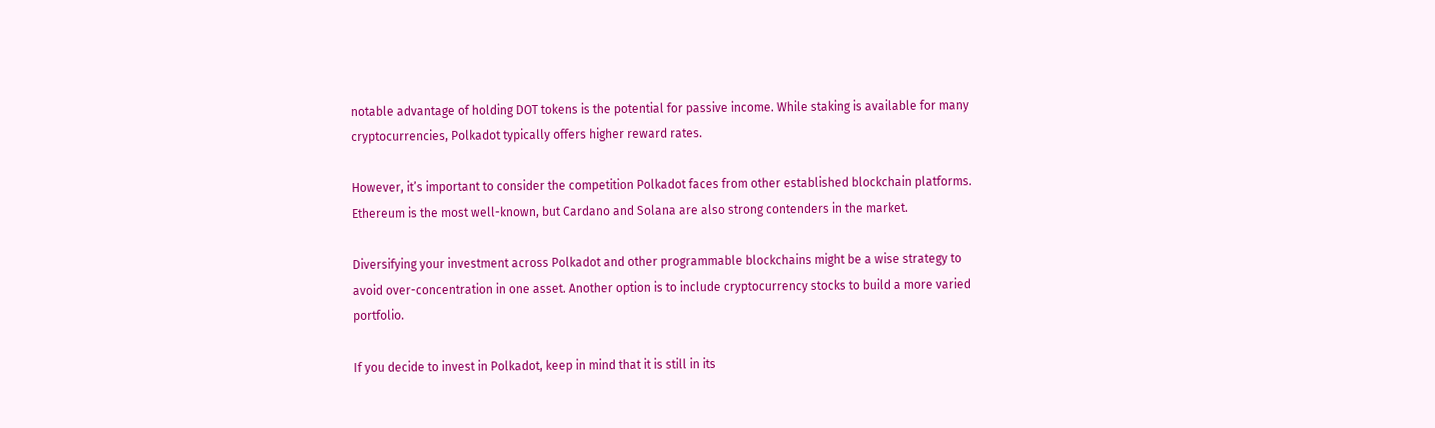notable advantage of holding DOT tokens is the potential for passive income. While staking is available for many cryptocurrencies, Polkadot typically offers higher reward rates.

However, it’s important to consider the competition Polkadot faces from other established blockchain platforms. Ethereum is the most well-known, but Cardano and Solana are also strong contenders in the market.

Diversifying your investment across Polkadot and other programmable blockchains might be a wise strategy to avoid over-concentration in one asset. Another option is to include cryptocurrency stocks to build a more varied portfolio.

If you decide to invest in Polkadot, keep in mind that it is still in its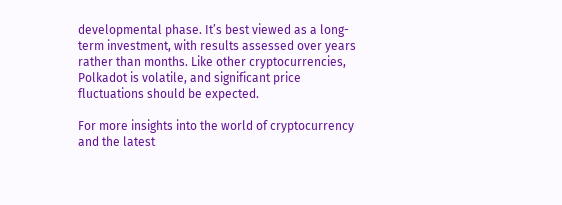developmental phase. It’s best viewed as a long-term investment, with results assessed over years rather than months. Like other cryptocurrencies, Polkadot is volatile, and significant price fluctuations should be expected.

For more insights into the world of cryptocurrency and the latest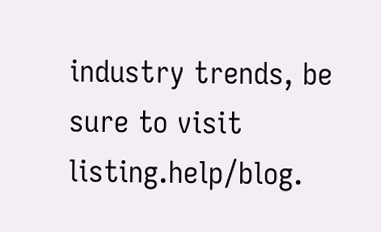industry trends, be sure to visit listing.help/blog.